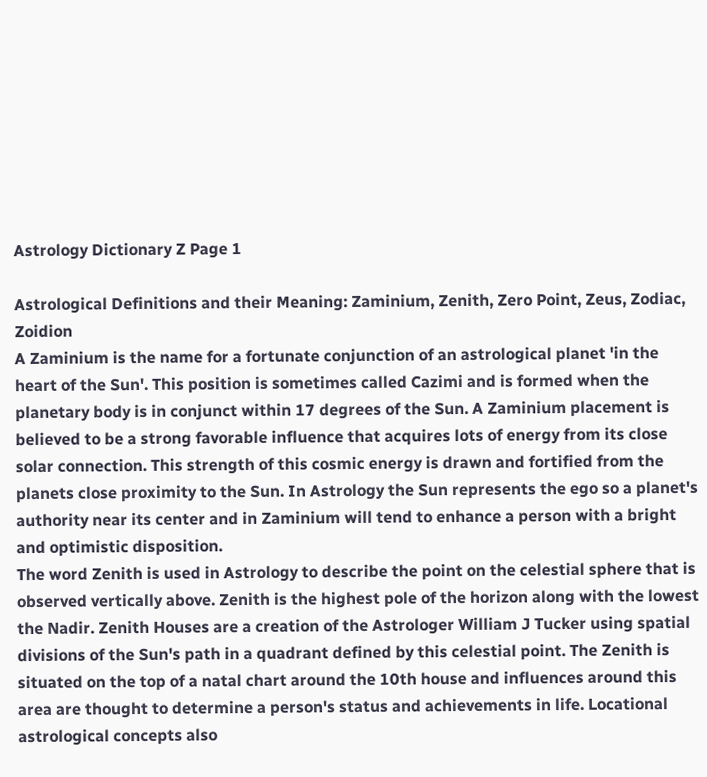Astrology Dictionary Z Page 1

Astrological Definitions and their Meaning: Zaminium, Zenith, Zero Point, Zeus, Zodiac, Zoidion
A Zaminium is the name for a fortunate conjunction of an astrological planet 'in the heart of the Sun'. This position is sometimes called Cazimi and is formed when the planetary body is in conjunct within 17 degrees of the Sun. A Zaminium placement is believed to be a strong favorable influence that acquires lots of energy from its close solar connection. This strength of this cosmic energy is drawn and fortified from the planets close proximity to the Sun. In Astrology the Sun represents the ego so a planet's authority near its center and in Zaminium will tend to enhance a person with a bright and optimistic disposition.
The word Zenith is used in Astrology to describe the point on the celestial sphere that is observed vertically above. Zenith is the highest pole of the horizon along with the lowest the Nadir. Zenith Houses are a creation of the Astrologer William J Tucker using spatial divisions of the Sun's path in a quadrant defined by this celestial point. The Zenith is situated on the top of a natal chart around the 10th house and influences around this area are thought to determine a person's status and achievements in life. Locational astrological concepts also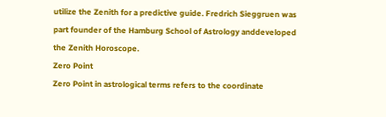utilize the Zenith for a predictive guide. Fredrich Sieggruen was part founder of the Hamburg School of Astrology anddeveloped the Zenith Horoscope.
Zero Point
Zero Point in astrological terms refers to the coordinate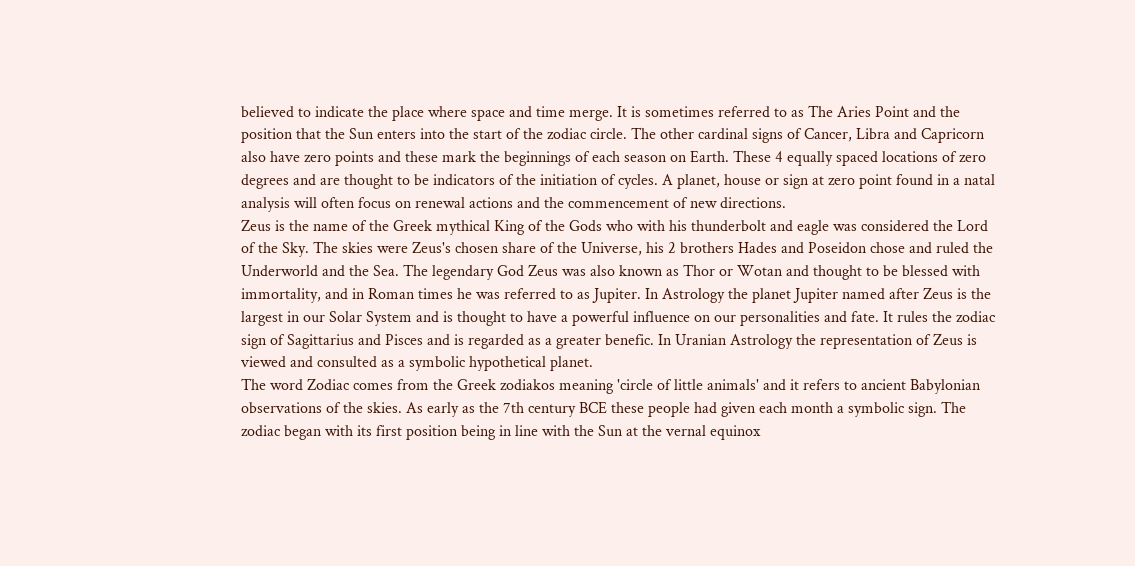believed to indicate the place where space and time merge. It is sometimes referred to as The Aries Point and the position that the Sun enters into the start of the zodiac circle. The other cardinal signs of Cancer, Libra and Capricorn also have zero points and these mark the beginnings of each season on Earth. These 4 equally spaced locations of zero degrees and are thought to be indicators of the initiation of cycles. A planet, house or sign at zero point found in a natal analysis will often focus on renewal actions and the commencement of new directions.
Zeus is the name of the Greek mythical King of the Gods who with his thunderbolt and eagle was considered the Lord of the Sky. The skies were Zeus's chosen share of the Universe, his 2 brothers Hades and Poseidon chose and ruled the Underworld and the Sea. The legendary God Zeus was also known as Thor or Wotan and thought to be blessed with immortality, and in Roman times he was referred to as Jupiter. In Astrology the planet Jupiter named after Zeus is the largest in our Solar System and is thought to have a powerful influence on our personalities and fate. It rules the zodiac sign of Sagittarius and Pisces and is regarded as a greater benefic. In Uranian Astrology the representation of Zeus is viewed and consulted as a symbolic hypothetical planet.
The word Zodiac comes from the Greek zodiakos meaning 'circle of little animals' and it refers to ancient Babylonian observations of the skies. As early as the 7th century BCE these people had given each month a symbolic sign. The zodiac began with its first position being in line with the Sun at the vernal equinox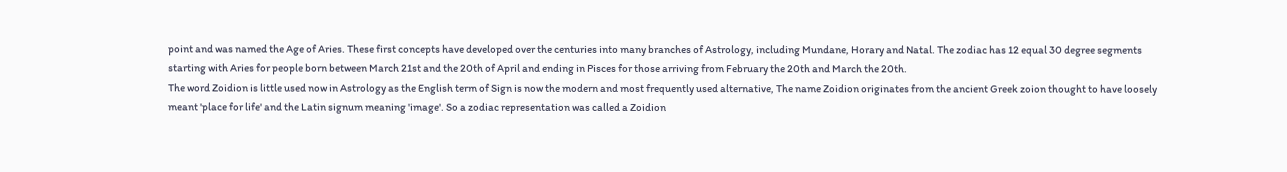point and was named the Age of Aries. These first concepts have developed over the centuries into many branches of Astrology, including Mundane, Horary and Natal. The zodiac has 12 equal 30 degree segments starting with Aries for people born between March 21st and the 20th of April and ending in Pisces for those arriving from February the 20th and March the 20th.
The word Zoidion is little used now in Astrology as the English term of Sign is now the modern and most frequently used alternative, The name Zoidion originates from the ancient Greek zoion thought to have loosely meant 'place for life' and the Latin signum meaning 'image'. So a zodiac representation was called a Zoidion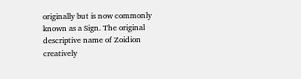originally but is now commonly known as a Sign. The original descriptive name of Zoidion creatively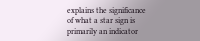explains the significance of what a star sign is primarily an indicator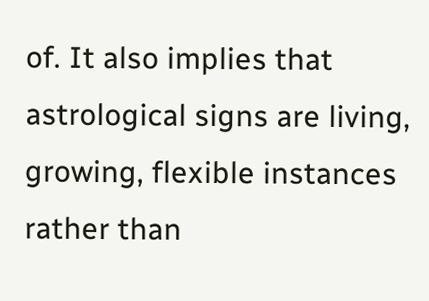of. It also implies that astrological signs are living, growing, flexible instances rather than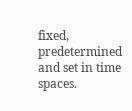fixed, predetermined and set in time spaces.